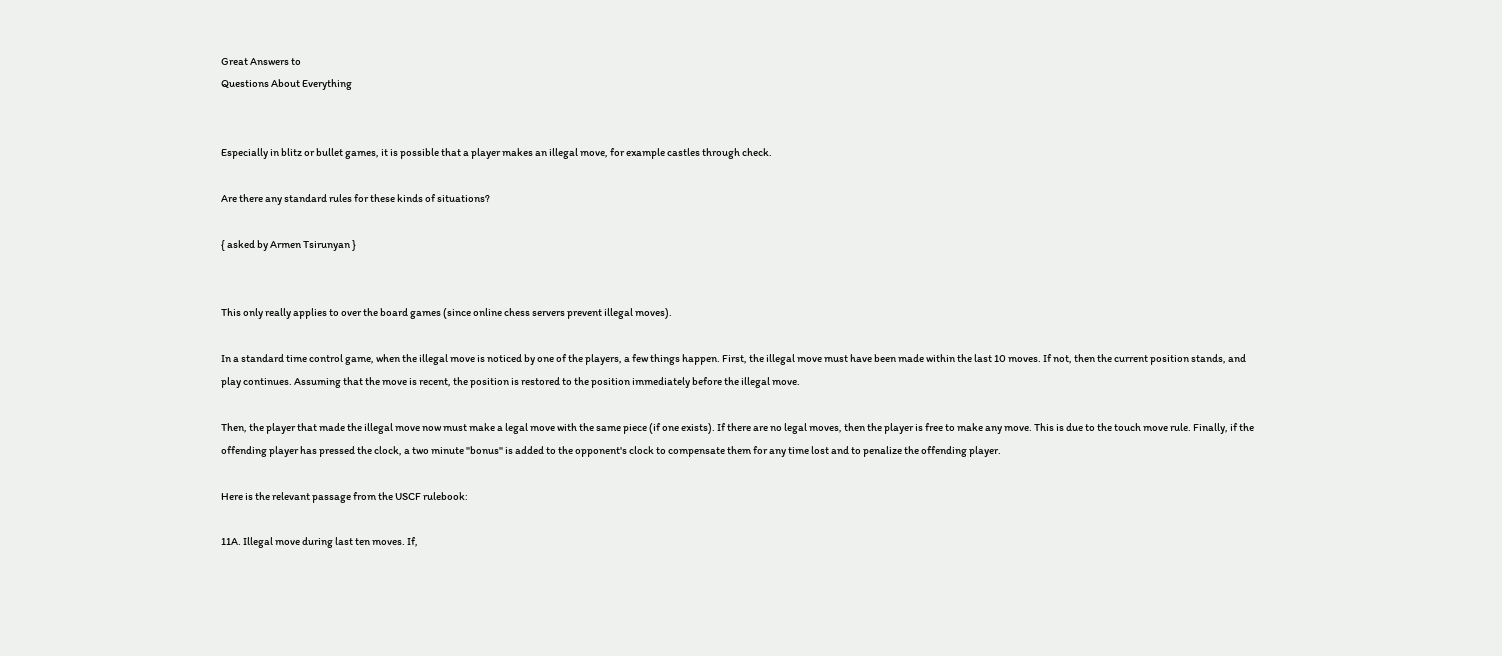Great Answers to
Questions About Everything


Especially in blitz or bullet games, it is possible that a player makes an illegal move, for example castles through check.

Are there any standard rules for these kinds of situations?

{ asked by Armen Tsirunyan }


This only really applies to over the board games (since online chess servers prevent illegal moves).

In a standard time control game, when the illegal move is noticed by one of the players, a few things happen. First, the illegal move must have been made within the last 10 moves. If not, then the current position stands, and play continues. Assuming that the move is recent, the position is restored to the position immediately before the illegal move.

Then, the player that made the illegal move now must make a legal move with the same piece (if one exists). If there are no legal moves, then the player is free to make any move. This is due to the touch move rule. Finally, if the offending player has pressed the clock, a two minute "bonus" is added to the opponent's clock to compensate them for any time lost and to penalize the offending player.

Here is the relevant passage from the USCF rulebook:

11A. Illegal move during last ten moves. If,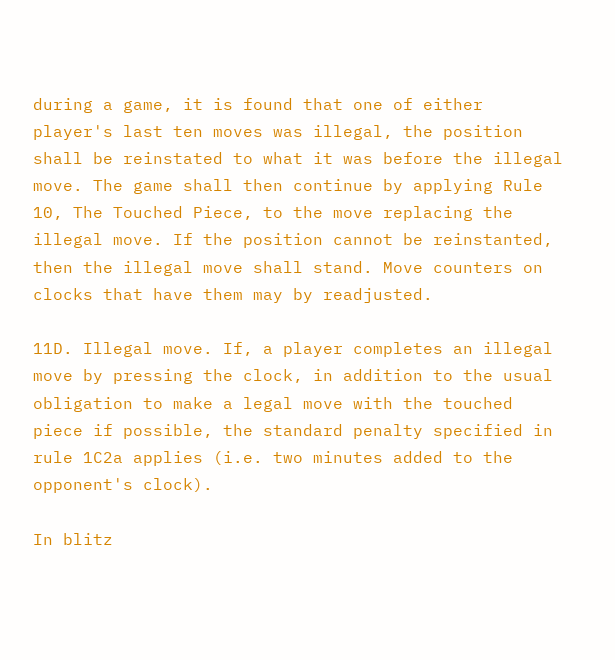during a game, it is found that one of either player's last ten moves was illegal, the position shall be reinstated to what it was before the illegal move. The game shall then continue by applying Rule 10, The Touched Piece, to the move replacing the illegal move. If the position cannot be reinstanted, then the illegal move shall stand. Move counters on clocks that have them may by readjusted.

11D. Illegal move. If, a player completes an illegal move by pressing the clock, in addition to the usual obligation to make a legal move with the touched piece if possible, the standard penalty specified in rule 1C2a applies (i.e. two minutes added to the opponent's clock).

In blitz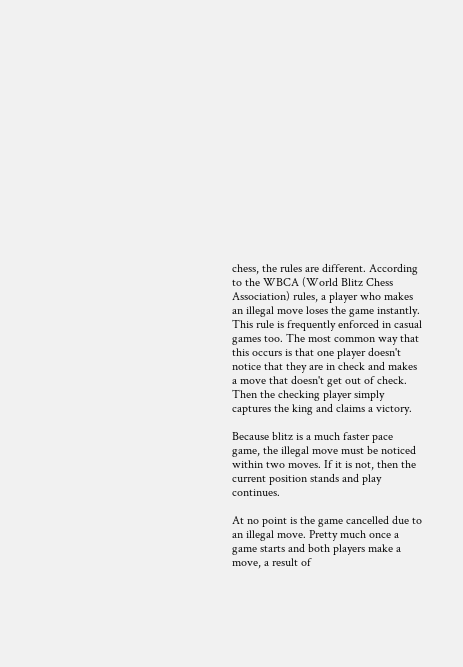chess, the rules are different. According to the WBCA (World Blitz Chess Association) rules, a player who makes an illegal move loses the game instantly. This rule is frequently enforced in casual games too. The most common way that this occurs is that one player doesn't notice that they are in check and makes a move that doesn't get out of check. Then the checking player simply captures the king and claims a victory.

Because blitz is a much faster pace game, the illegal move must be noticed within two moves. If it is not, then the current position stands and play continues.

At no point is the game cancelled due to an illegal move. Pretty much once a game starts and both players make a move, a result of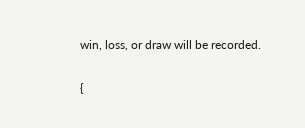win, loss, or draw will be recorded.

{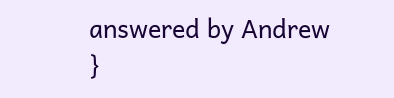answered by Andrew }